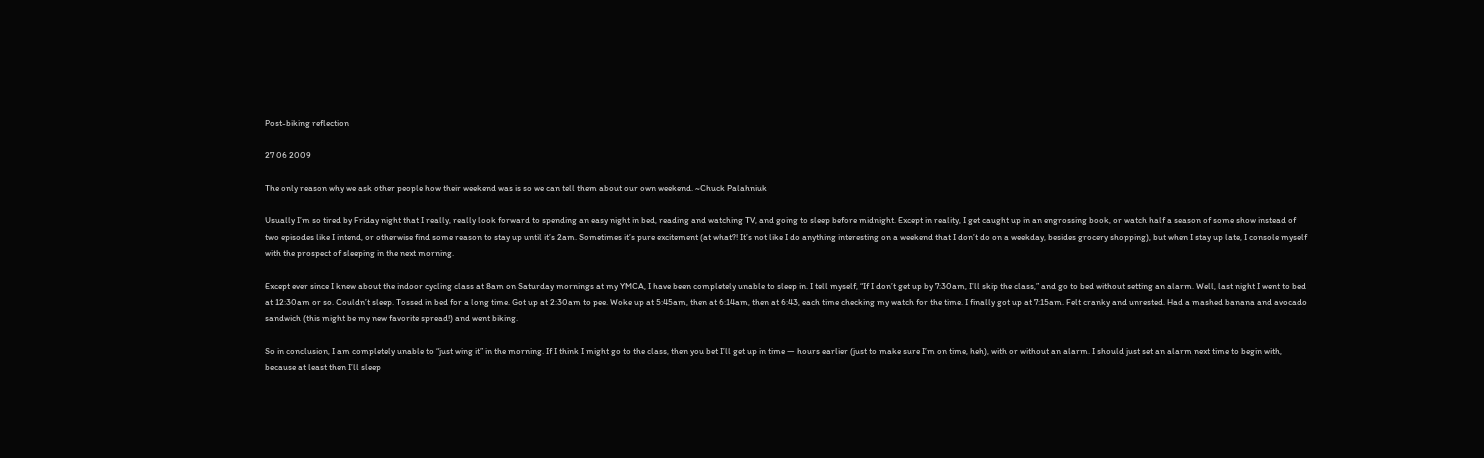Post-biking reflection

27 06 2009

The only reason why we ask other people how their weekend was is so we can tell them about our own weekend. ~Chuck Palahniuk

Usually I’m so tired by Friday night that I really, really look forward to spending an easy night in bed, reading and watching TV, and going to sleep before midnight. Except in reality, I get caught up in an engrossing book, or watch half a season of some show instead of two episodes like I intend, or otherwise find some reason to stay up until it’s 2am. Sometimes it’s pure excitement (at what?! It’s not like I do anything interesting on a weekend that I don’t do on a weekday, besides grocery shopping), but when I stay up late, I console myself with the prospect of sleeping in the next morning.

Except ever since I knew about the indoor cycling class at 8am on Saturday mornings at my YMCA, I have been completely unable to sleep in. I tell myself, “If I don’t get up by 7:30am, I’ll skip the class,” and go to bed without setting an alarm. Well, last night I went to bed at 12:30am or so. Couldn’t sleep. Tossed in bed for a long time. Got up at 2:30am to pee. Woke up at 5:45am, then at 6:14am, then at 6:43, each time checking my watch for the time. I finally got up at 7:15am. Felt cranky and unrested. Had a mashed banana and avocado sandwich (this might be my new favorite spread!) and went biking.

So in conclusion, I am completely unable to “just wing it” in the morning. If I think I might go to the class, then you bet I’ll get up in time — hours earlier (just to make sure I’m on time, heh), with or without an alarm. I should just set an alarm next time to begin with, because at least then I’ll sleep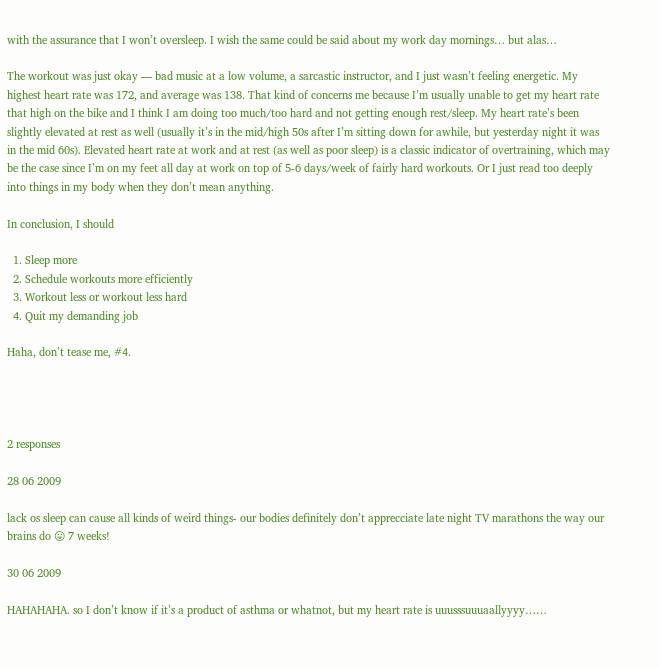with the assurance that I won’t oversleep. I wish the same could be said about my work day mornings… but alas…

The workout was just okay — bad music at a low volume, a sarcastic instructor, and I just wasn’t feeling energetic. My highest heart rate was 172, and average was 138. That kind of concerns me because I’m usually unable to get my heart rate that high on the bike and I think I am doing too much/too hard and not getting enough rest/sleep. My heart rate’s been slightly elevated at rest as well (usually it’s in the mid/high 50s after I’m sitting down for awhile, but yesterday night it was in the mid 60s). Elevated heart rate at work and at rest (as well as poor sleep) is a classic indicator of overtraining, which may be the case since I’m on my feet all day at work on top of 5-6 days/week of fairly hard workouts. Or I just read too deeply into things in my body when they don’t mean anything.

In conclusion, I should

  1. Sleep more
  2. Schedule workouts more efficiently
  3. Workout less or workout less hard
  4. Quit my demanding job

Haha, don’t tease me, #4.




2 responses

28 06 2009

lack os sleep can cause all kinds of weird things- our bodies definitely don’t apprecciate late night TV marathons the way our brains do 😛 7 weeks!

30 06 2009

HAHAHAHA. so I don’t know if it’s a product of asthma or whatnot, but my heart rate is uuusssuuuaallyyyy……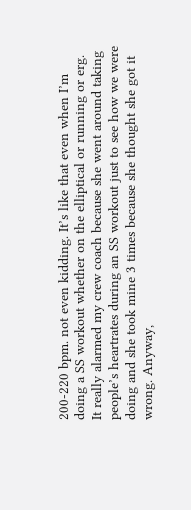200-220 bpm. not even kidding. It’s like that even when I’m doing a SS workout whether on the elliptical or running or erg. It really alarmed my crew coach because she went around taking people’s heartrates during an SS workout just to see how we were doing and she took mine 3 times because she thought she got it wrong. Anyway,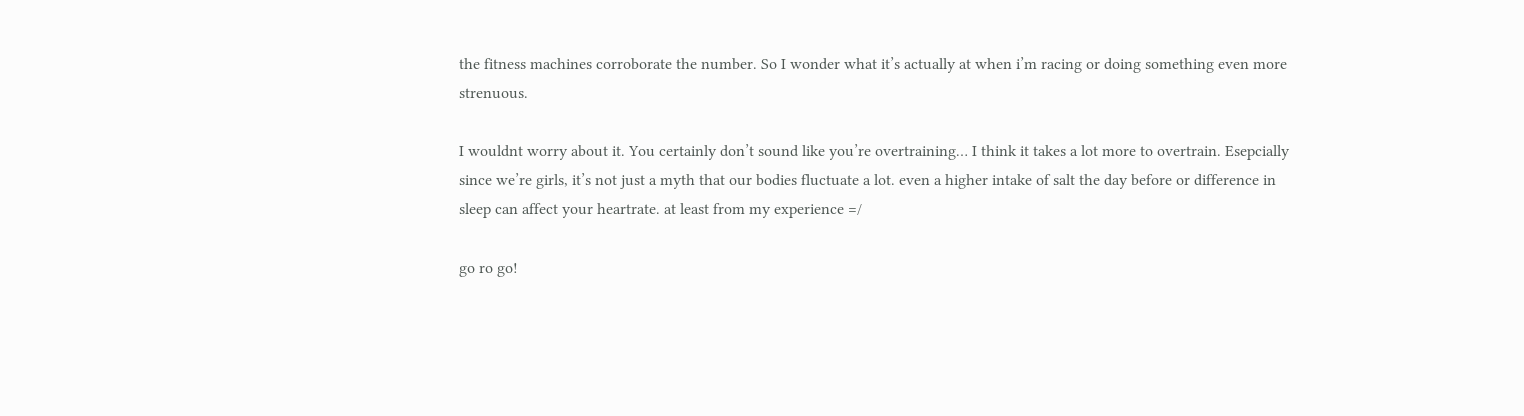the fitness machines corroborate the number. So I wonder what it’s actually at when i’m racing or doing something even more strenuous.

I wouldnt worry about it. You certainly don’t sound like you’re overtraining… I think it takes a lot more to overtrain. Esepcially since we’re girls, it’s not just a myth that our bodies fluctuate a lot. even a higher intake of salt the day before or difference in sleep can affect your heartrate. at least from my experience =/

go ro go!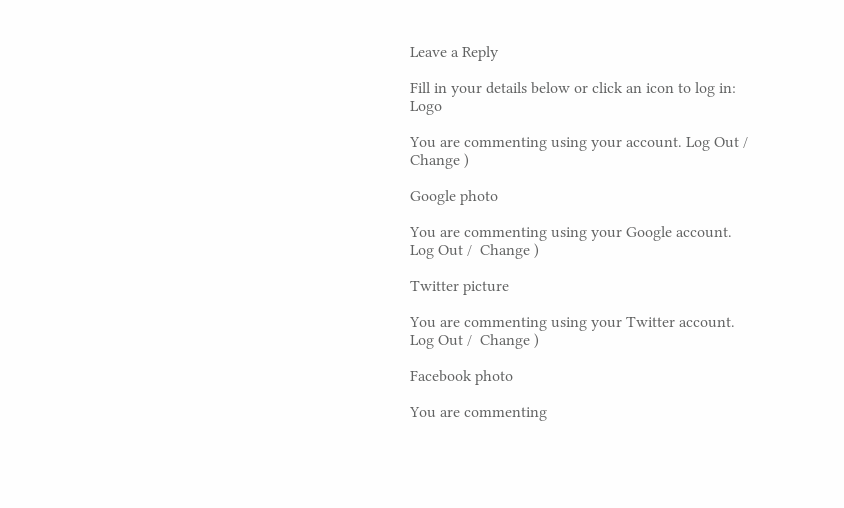Leave a Reply

Fill in your details below or click an icon to log in: Logo

You are commenting using your account. Log Out /  Change )

Google photo

You are commenting using your Google account. Log Out /  Change )

Twitter picture

You are commenting using your Twitter account. Log Out /  Change )

Facebook photo

You are commenting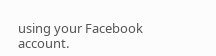using your Facebook account.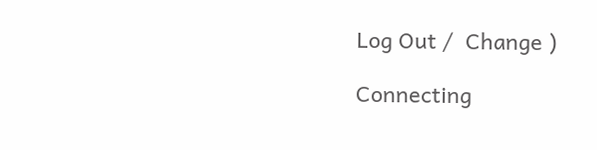Log Out /  Change )

Connecting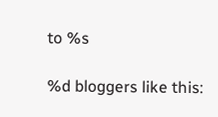to %s

%d bloggers like this: